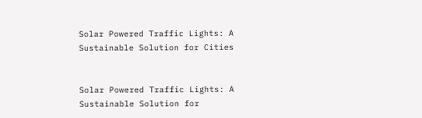Solar Powered Traffic Lights: A Sustainable Solution for Cities


Solar Powered Traffic Lights: A Sustainable Solution for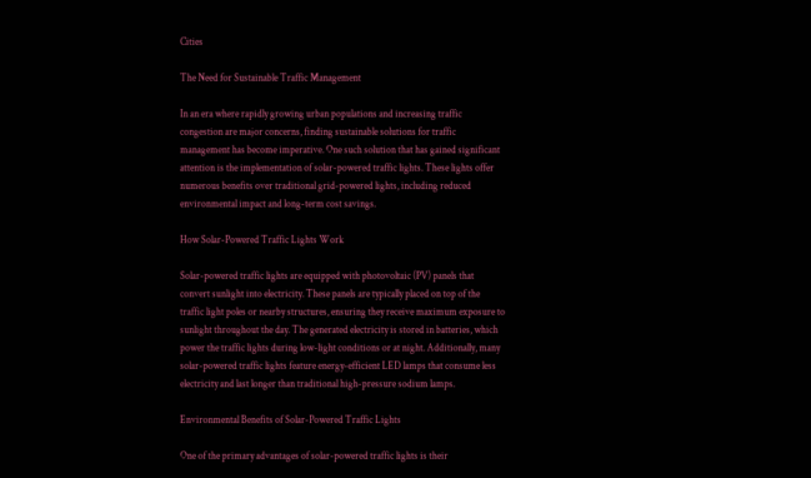Cities

The Need for Sustainable Traffic Management

In an era where rapidly growing urban populations and increasing traffic congestion are major concerns, finding sustainable solutions for traffic management has become imperative. One such solution that has gained significant attention is the implementation of solar-powered traffic lights. These lights offer numerous benefits over traditional grid-powered lights, including reduced environmental impact and long-term cost savings.

How Solar-Powered Traffic Lights Work

Solar-powered traffic lights are equipped with photovoltaic (PV) panels that convert sunlight into electricity. These panels are typically placed on top of the traffic light poles or nearby structures, ensuring they receive maximum exposure to sunlight throughout the day. The generated electricity is stored in batteries, which power the traffic lights during low-light conditions or at night. Additionally, many solar-powered traffic lights feature energy-efficient LED lamps that consume less electricity and last longer than traditional high-pressure sodium lamps.

Environmental Benefits of Solar-Powered Traffic Lights

One of the primary advantages of solar-powered traffic lights is their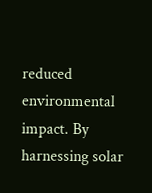reduced environmental impact. By harnessing solar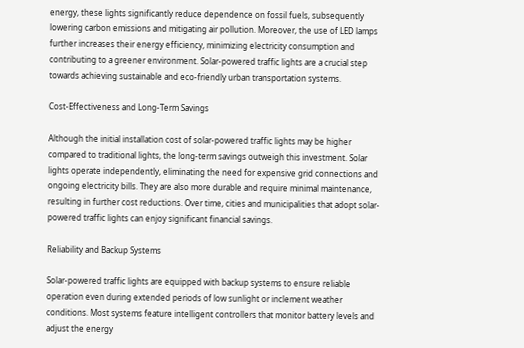energy, these lights significantly reduce dependence on fossil fuels, subsequently lowering carbon emissions and mitigating air pollution. Moreover, the use of LED lamps further increases their energy efficiency, minimizing electricity consumption and contributing to a greener environment. Solar-powered traffic lights are a crucial step towards achieving sustainable and eco-friendly urban transportation systems.

Cost-Effectiveness and Long-Term Savings

Although the initial installation cost of solar-powered traffic lights may be higher compared to traditional lights, the long-term savings outweigh this investment. Solar lights operate independently, eliminating the need for expensive grid connections and ongoing electricity bills. They are also more durable and require minimal maintenance, resulting in further cost reductions. Over time, cities and municipalities that adopt solar-powered traffic lights can enjoy significant financial savings.

Reliability and Backup Systems

Solar-powered traffic lights are equipped with backup systems to ensure reliable operation even during extended periods of low sunlight or inclement weather conditions. Most systems feature intelligent controllers that monitor battery levels and adjust the energy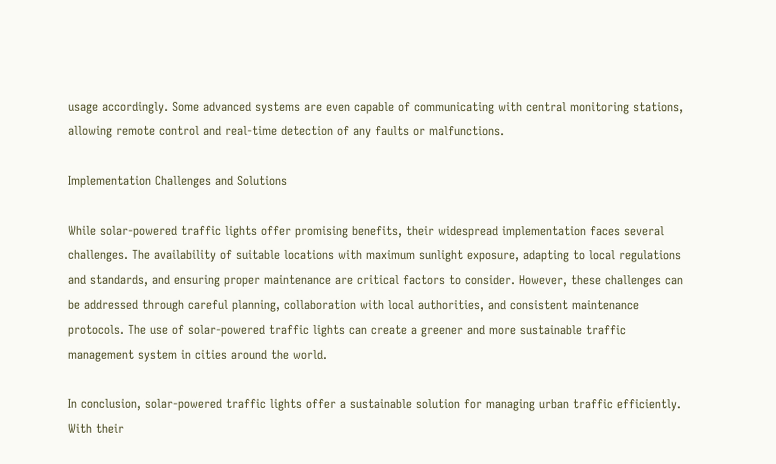usage accordingly. Some advanced systems are even capable of communicating with central monitoring stations, allowing remote control and real-time detection of any faults or malfunctions.

Implementation Challenges and Solutions

While solar-powered traffic lights offer promising benefits, their widespread implementation faces several challenges. The availability of suitable locations with maximum sunlight exposure, adapting to local regulations and standards, and ensuring proper maintenance are critical factors to consider. However, these challenges can be addressed through careful planning, collaboration with local authorities, and consistent maintenance protocols. The use of solar-powered traffic lights can create a greener and more sustainable traffic management system in cities around the world.

In conclusion, solar-powered traffic lights offer a sustainable solution for managing urban traffic efficiently. With their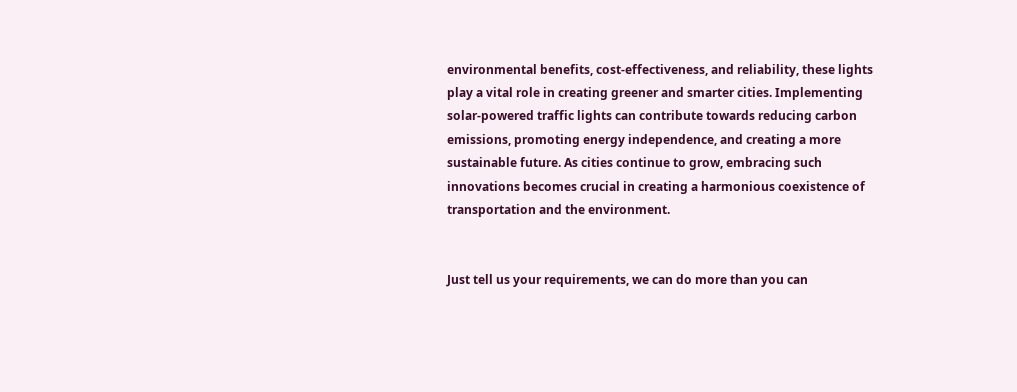environmental benefits, cost-effectiveness, and reliability, these lights play a vital role in creating greener and smarter cities. Implementing solar-powered traffic lights can contribute towards reducing carbon emissions, promoting energy independence, and creating a more sustainable future. As cities continue to grow, embracing such innovations becomes crucial in creating a harmonious coexistence of transportation and the environment.


Just tell us your requirements, we can do more than you can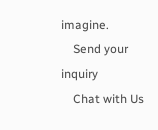imagine.
    Send your inquiry
    Chat with Us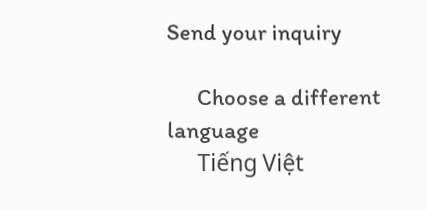Send your inquiry

      Choose a different language
      Tiếng Việt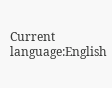Current language:English